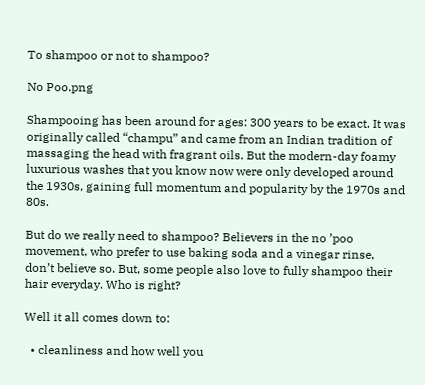To shampoo or not to shampoo?

No Poo.png

Shampooing has been around for ages: 300 years to be exact. It was originally called “champu” and came from an Indian tradition of massaging the head with fragrant oils. But the modern-day foamy luxurious washes that you know now were only developed around the 1930s, gaining full momentum and popularity by the 1970s and 80s.

But do we really need to shampoo? Believers in the no ’poo movement, who prefer to use baking soda and a vinegar rinse, don’t believe so. But, some people also love to fully shampoo their hair everyday. Who is right?

Well it all comes down to:

  • cleanliness and how well you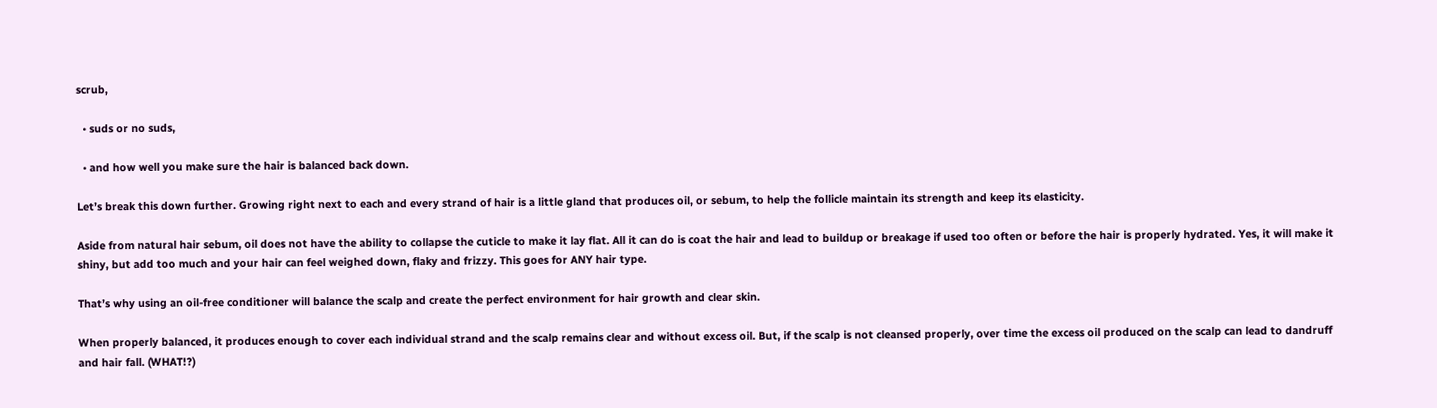scrub,

  • suds or no suds,

  • and how well you make sure the hair is balanced back down.

Let’s break this down further. Growing right next to each and every strand of hair is a little gland that produces oil, or sebum, to help the follicle maintain its strength and keep its elasticity.

Aside from natural hair sebum, oil does not have the ability to collapse the cuticle to make it lay flat. All it can do is coat the hair and lead to buildup or breakage if used too often or before the hair is properly hydrated. Yes, it will make it shiny, but add too much and your hair can feel weighed down, flaky and frizzy. This goes for ANY hair type.

That’s why using an oil-free conditioner will balance the scalp and create the perfect environment for hair growth and clear skin.

When properly balanced, it produces enough to cover each individual strand and the scalp remains clear and without excess oil. But, if the scalp is not cleansed properly, over time the excess oil produced on the scalp can lead to dandruff and hair fall. (WHAT!?)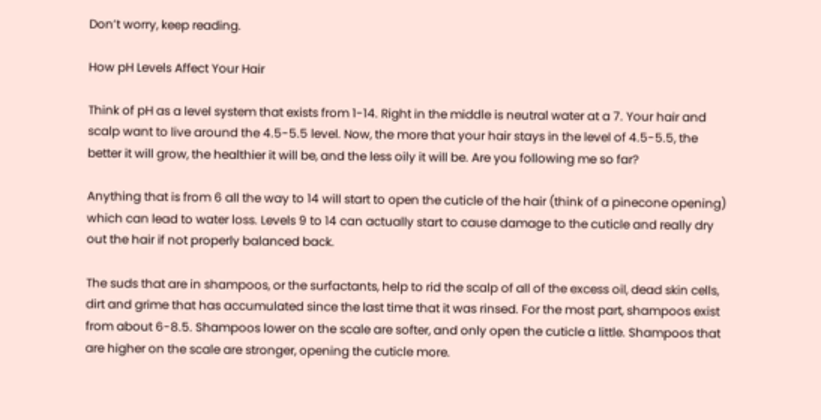Don’t worry, keep reading.

How pH Levels Affect Your Hair

Think of pH as a level system that exists from 1-14. Right in the middle is neutral water at a 7. Your hair and scalp want to live around the 4.5-5.5 level. Now, the more that your hair stays in the level of 4.5-5.5, the better it will grow, the healthier it will be, and the less oily it will be. Are you following me so far?

Anything that is from 6 all the way to 14 will start to open the cuticle of the hair (think of a pinecone opening) which can lead to water loss. Levels 9 to 14 can actually start to cause damage to the cuticle and really dry out the hair if not properly balanced back.

The suds that are in shampoos, or the surfactants, help to rid the scalp of all of the excess oil, dead skin cells, dirt and grime that has accumulated since the last time that it was rinsed. For the most part, shampoos exist from about 6-8.5. Shampoos lower on the scale are softer, and only open the cuticle a little. Shampoos that are higher on the scale are stronger, opening the cuticle more.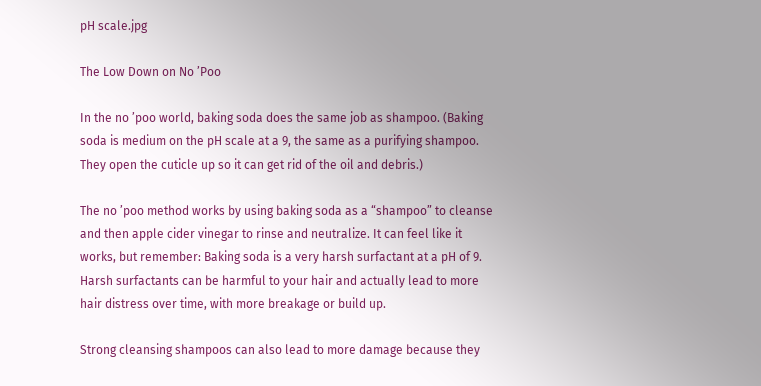pH scale.jpg

The Low Down on No ’Poo

In the no ’poo world, baking soda does the same job as shampoo. (Baking soda is medium on the pH scale at a 9, the same as a purifying shampoo. They open the cuticle up so it can get rid of the oil and debris.)

The no ’poo method works by using baking soda as a “shampoo” to cleanse and then apple cider vinegar to rinse and neutralize. It can feel like it works, but remember: Baking soda is a very harsh surfactant at a pH of 9. Harsh surfactants can be harmful to your hair and actually lead to more hair distress over time, with more breakage or build up.

Strong cleansing shampoos can also lead to more damage because they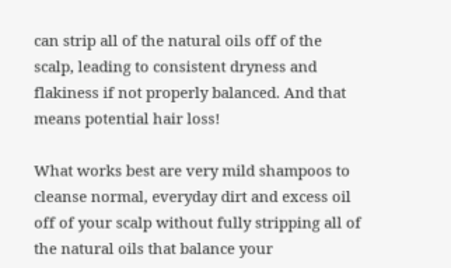can strip all of the natural oils off of the scalp, leading to consistent dryness and flakiness if not properly balanced. And that means potential hair loss!

What works best are very mild shampoos to cleanse normal, everyday dirt and excess oil off of your scalp without fully stripping all of the natural oils that balance your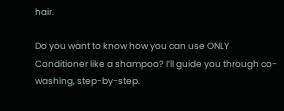hair.

Do you want to know how you can use ONLY Conditioner like a shampoo? I’ll guide you through co-washing, step-by-step.